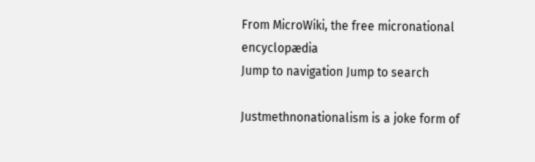From MicroWiki, the free micronational encyclopædia
Jump to navigation Jump to search

Justmethnonationalism is a joke form of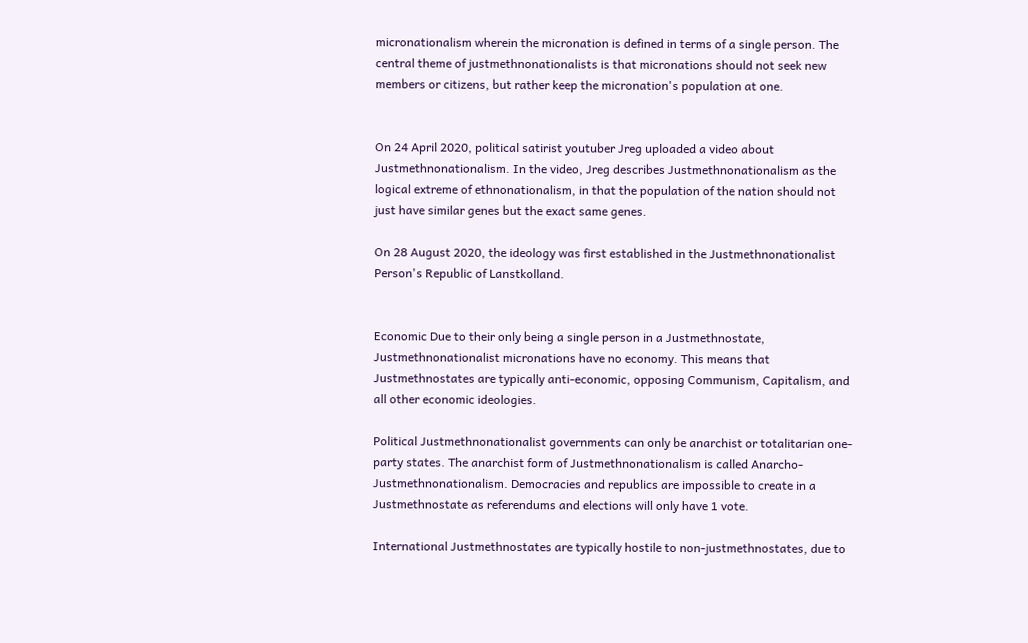micronationalism wherein the micronation is defined in terms of a single person. The central theme of justmethnonationalists is that micronations should not seek new members or citizens, but rather keep the micronation's population at one.


On 24 April 2020, political satirist youtuber Jreg uploaded a video about Justmethnonationalism. In the video, Jreg describes Justmethnonationalism as the logical extreme of ethnonationalism, in that the population of the nation should not just have similar genes but the exact same genes.

On 28 August 2020, the ideology was first established in the Justmethnonationalist Person's Republic of Lanstkolland.


Economic Due to their only being a single person in a Justmethnostate, Justmethnonationalist micronations have no economy. This means that Justmethnostates are typically anti-economic, opposing Communism, Capitalism, and all other economic ideologies.

Political Justmethnonationalist governments can only be anarchist or totalitarian one-party states. The anarchist form of Justmethnonationalism is called Anarcho-Justmethnonationalism. Democracies and republics are impossible to create in a Justmethnostate as referendums and elections will only have 1 vote.

International Justmethnostates are typically hostile to non-justmethnostates, due to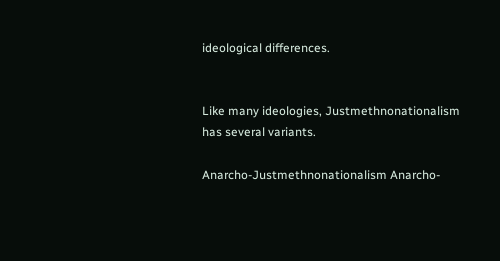ideological differences.


Like many ideologies, Justmethnonationalism has several variants.

Anarcho-Justmethnonationalism Anarcho-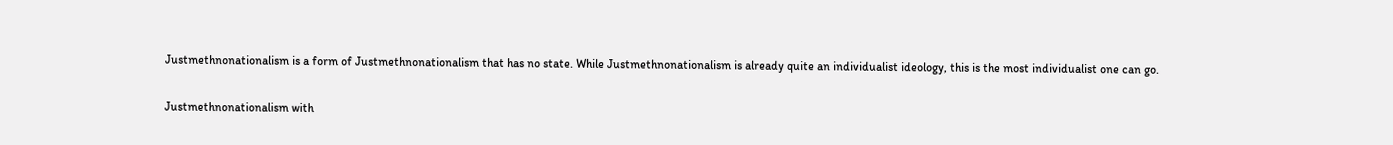Justmethnonationalism is a form of Justmethnonationalism that has no state. While Justmethnonationalism is already quite an individualist ideology, this is the most individualist one can go.

Justmethnonationalism with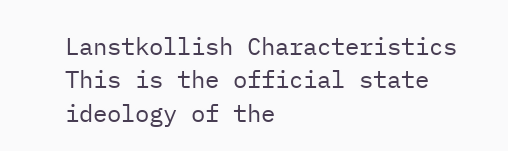Lanstkollish Characteristics This is the official state ideology of the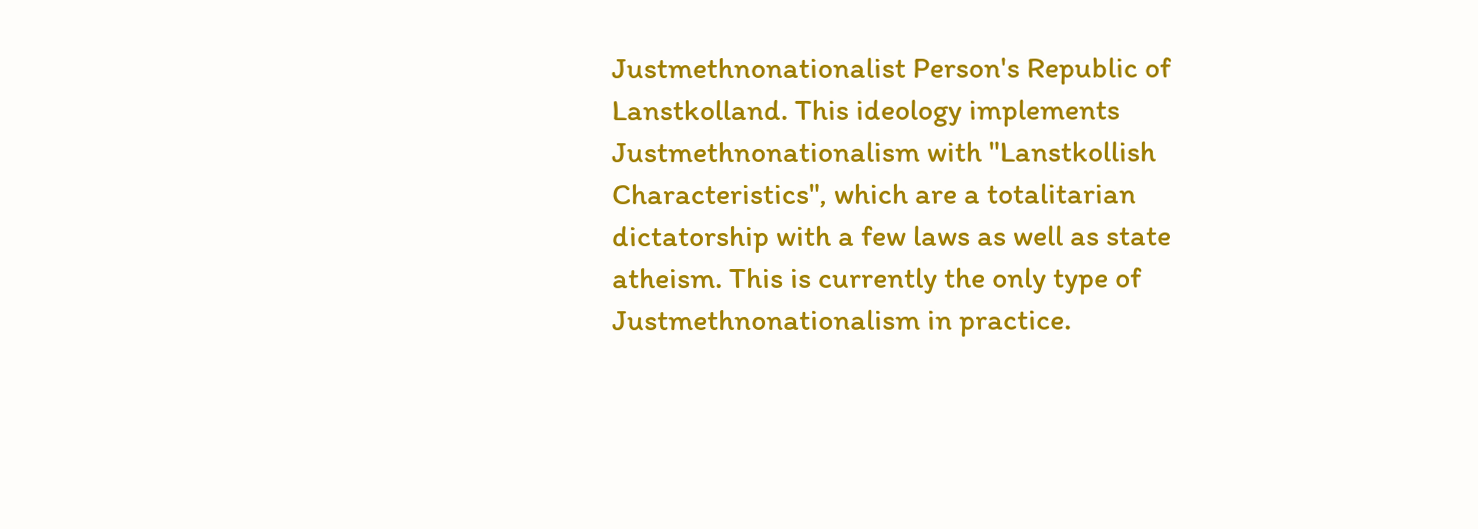Justmethnonationalist Person's Republic of Lanstkolland. This ideology implements Justmethnonationalism with "Lanstkollish Characteristics", which are a totalitarian dictatorship with a few laws as well as state atheism. This is currently the only type of Justmethnonationalism in practice.